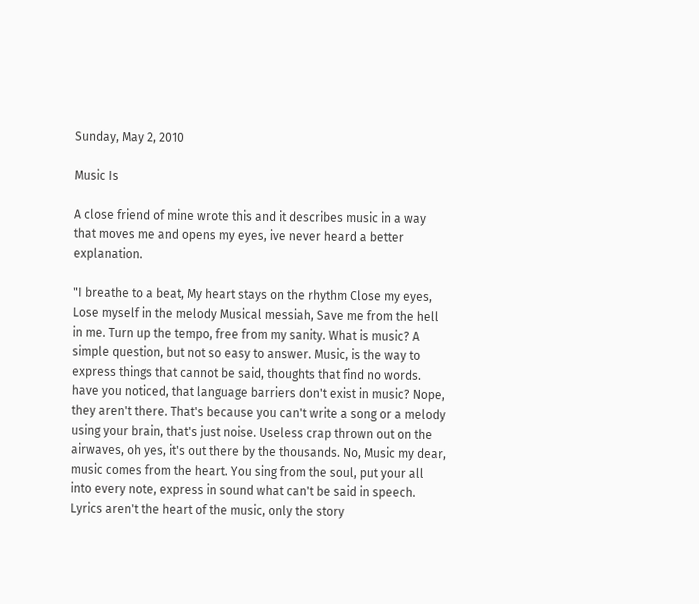Sunday, May 2, 2010

Music Is

A close friend of mine wrote this and it describes music in a way that moves me and opens my eyes, ive never heard a better explanation.

"I breathe to a beat, My heart stays on the rhythm Close my eyes, Lose myself in the melody Musical messiah, Save me from the hell in me. Turn up the tempo, free from my sanity. What is music? A simple question, but not so easy to answer. Music, is the way to express things that cannot be said, thoughts that find no words. have you noticed, that language barriers don't exist in music? Nope, they aren't there. That's because you can't write a song or a melody using your brain, that's just noise. Useless crap thrown out on the airwaves, oh yes, it's out there by the thousands. No, Music my dear, music comes from the heart. You sing from the soul, put your all into every note, express in sound what can't be said in speech. Lyrics aren't the heart of the music, only the story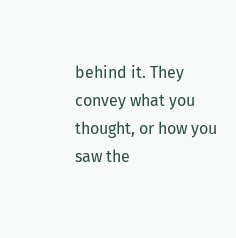behind it. They convey what you thought, or how you saw the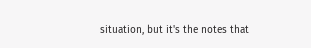situation, but it's the notes that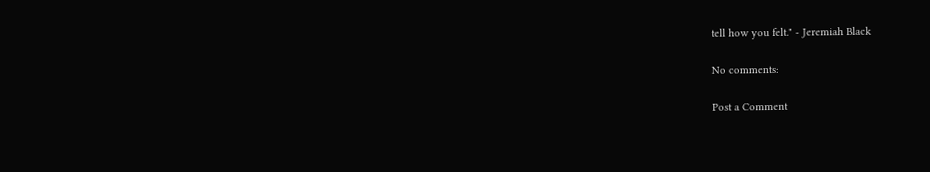tell how you felt." - Jeremiah Black

No comments:

Post a Comment